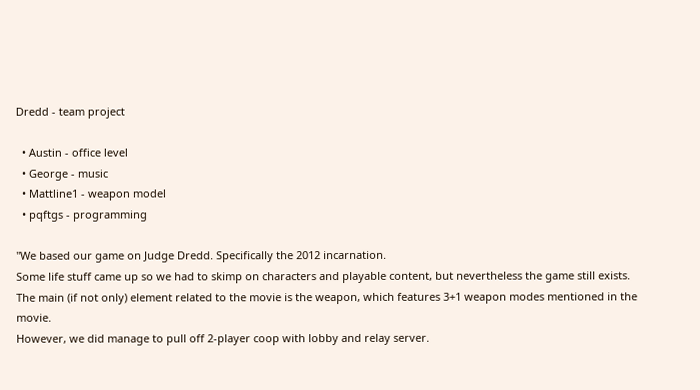Dredd - team project

  • Austin - office level
  • George - music
  • Mattline1 - weapon model
  • pqftgs - programming

"We based our game on Judge Dredd. Specifically the 2012 incarnation.
Some life stuff came up so we had to skimp on characters and playable content, but nevertheless the game still exists.
The main (if not only) element related to the movie is the weapon, which features 3+1 weapon modes mentioned in the movie.
However, we did manage to pull off 2-player coop with lobby and relay server.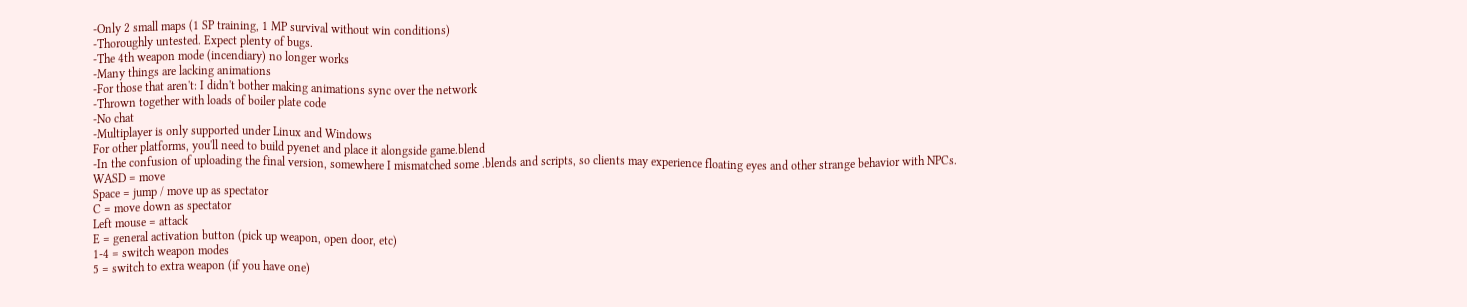-Only 2 small maps (1 SP training, 1 MP survival without win conditions)
-Thoroughly untested. Expect plenty of bugs.
-The 4th weapon mode (incendiary) no longer works
-Many things are lacking animations
-For those that aren't: I didn't bother making animations sync over the network
-Thrown together with loads of boiler plate code
-No chat
-Multiplayer is only supported under Linux and Windows
For other platforms, you'll need to build pyenet and place it alongside game.blend
-In the confusion of uploading the final version, somewhere I mismatched some .blends and scripts, so clients may experience floating eyes and other strange behavior with NPCs.
WASD = move
Space = jump / move up as spectator
C = move down as spectator
Left mouse = attack
E = general activation button (pick up weapon, open door, etc)
1-4 = switch weapon modes
5 = switch to extra weapon (if you have one)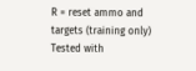R = reset ammo and targets (training only)
Tested with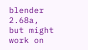blender 2.68a, but might work on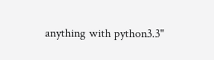anything with python3.3"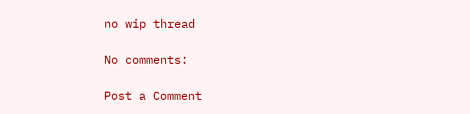no wip thread

No comments:

Post a Comment